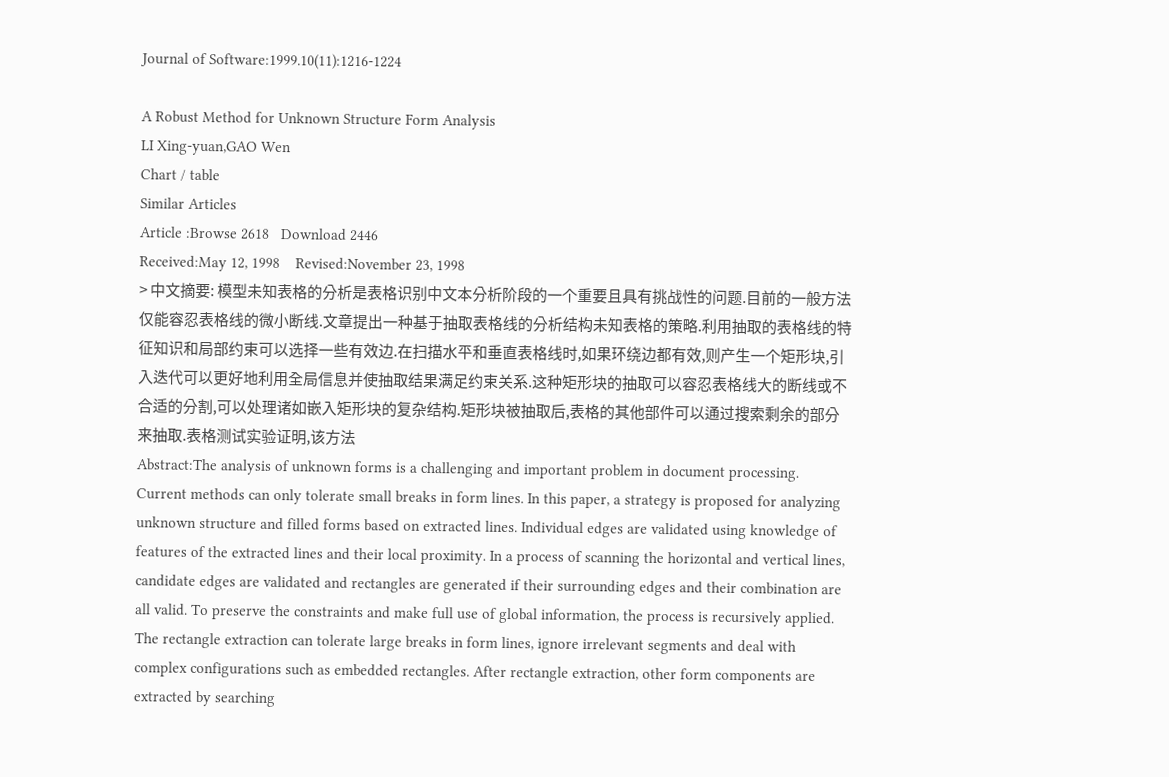Journal of Software:1999.10(11):1216-1224

A Robust Method for Unknown Structure Form Analysis
LI Xing-yuan,GAO Wen
Chart / table
Similar Articles
Article :Browse 2618   Download 2446
Received:May 12, 1998    Revised:November 23, 1998
> 中文摘要: 模型未知表格的分析是表格识别中文本分析阶段的一个重要且具有挑战性的问题.目前的一般方法仅能容忍表格线的微小断线.文章提出一种基于抽取表格线的分析结构未知表格的策略.利用抽取的表格线的特征知识和局部约束可以选择一些有效边.在扫描水平和垂直表格线时,如果环绕边都有效,则产生一个矩形块,引入迭代可以更好地利用全局信息并使抽取结果满足约束关系.这种矩形块的抽取可以容忍表格线大的断线或不合适的分割,可以处理诸如嵌入矩形块的复杂结构.矩形块被抽取后,表格的其他部件可以通过搜索剩余的部分来抽取.表格测试实验证明,该方法
Abstract:The analysis of unknown forms is a challenging and important problem in document processing. Current methods can only tolerate small breaks in form lines. In this paper, a strategy is proposed for analyzing unknown structure and filled forms based on extracted lines. Individual edges are validated using knowledge of features of the extracted lines and their local proximity. In a process of scanning the horizontal and vertical lines, candidate edges are validated and rectangles are generated if their surrounding edges and their combination are all valid. To preserve the constraints and make full use of global information, the process is recursively applied. The rectangle extraction can tolerate large breaks in form lines, ignore irrelevant segments and deal with complex configurations such as embedded rectangles. After rectangle extraction, other form components are extracted by searching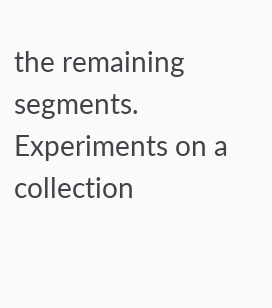the remaining segments. Experiments on a collection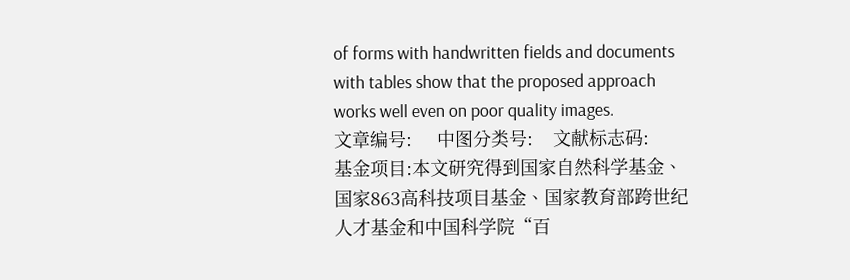of forms with handwritten fields and documents with tables show that the proposed approach works well even on poor quality images.
文章编号:     中图分类号:    文献标志码:
基金项目:本文研究得到国家自然科学基金、国家863高科技项目基金、国家教育部跨世纪人才基金和中国科学院“百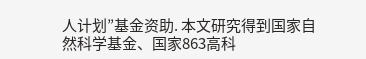人计划”基金资助. 本文研究得到国家自然科学基金、国家863高科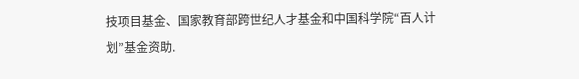技项目基金、国家教育部跨世纪人才基金和中国科学院“百人计划”基金资助.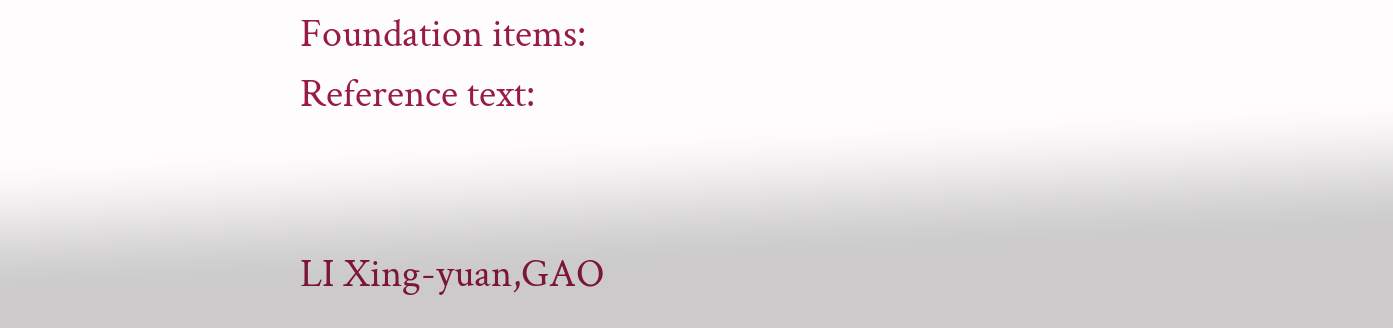Foundation items:
Reference text:


LI Xing-yuan,GAO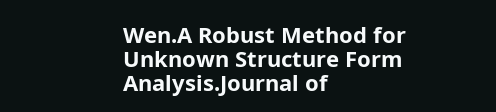Wen.A Robust Method for Unknown Structure Form Analysis.Journal of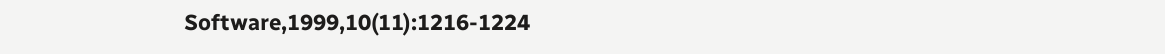Software,1999,10(11):1216-1224